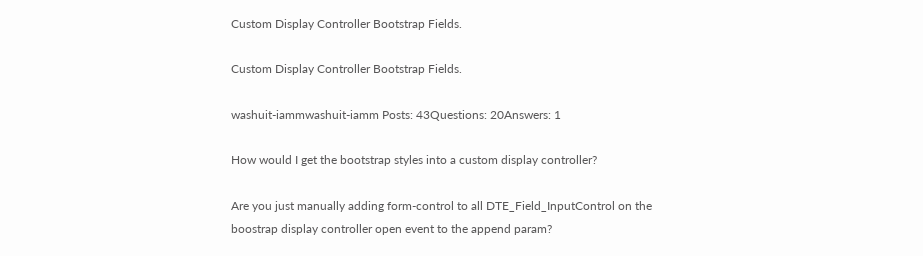Custom Display Controller Bootstrap Fields.

Custom Display Controller Bootstrap Fields.

washuit-iammwashuit-iamm Posts: 43Questions: 20Answers: 1

How would I get the bootstrap styles into a custom display controller?

Are you just manually adding form-control to all DTE_Field_InputControl on the boostrap display controller open event to the append param?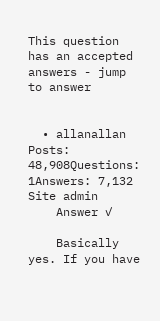This question has an accepted answers - jump to answer


  • allanallan Posts: 48,908Questions: 1Answers: 7,132 Site admin
    Answer ✓

    Basically yes. If you have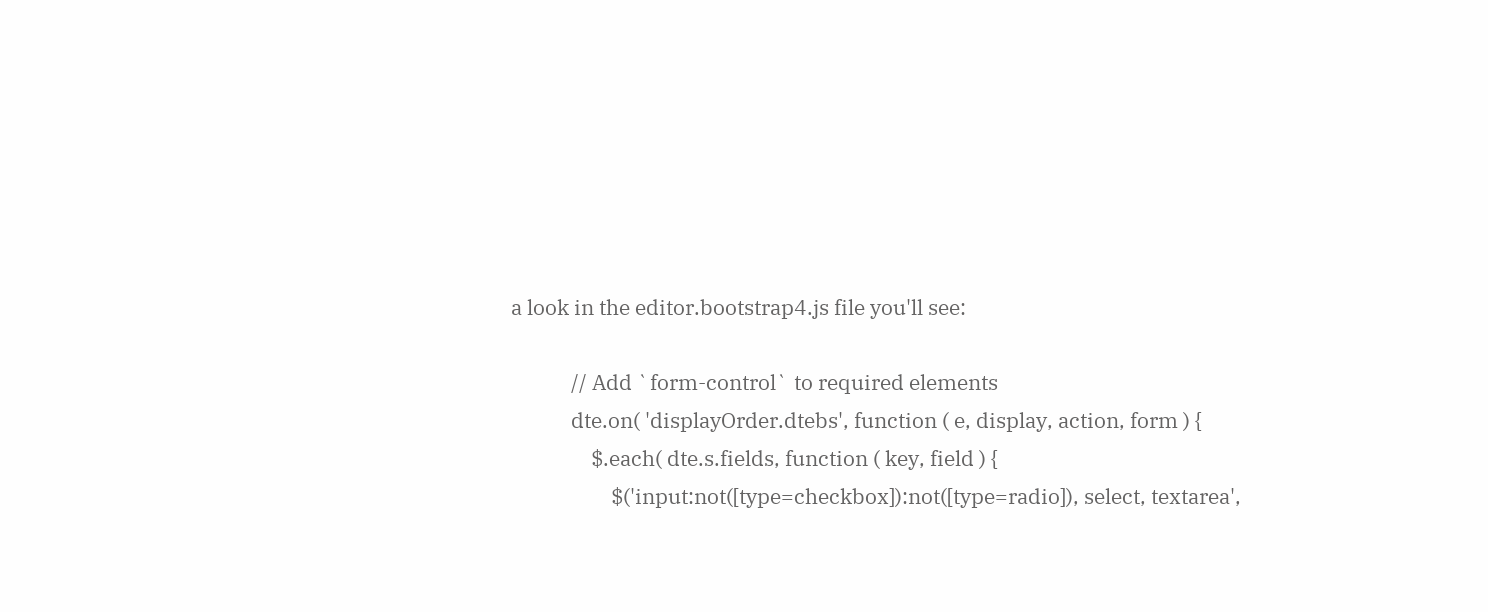a look in the editor.bootstrap4.js file you'll see:

            // Add `form-control` to required elements
            dte.on( 'displayOrder.dtebs', function ( e, display, action, form ) {
                $.each( dte.s.fields, function ( key, field ) {
                    $('input:not([type=checkbox]):not([type=radio]), select, textarea',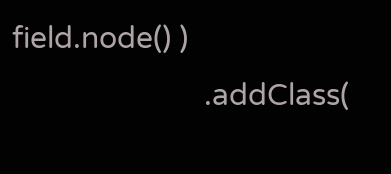field.node() )
                        .addClass(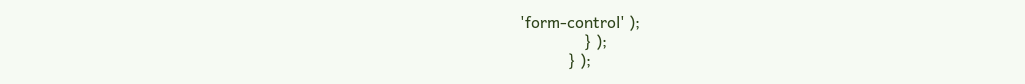'form-control' );
                } );
            } );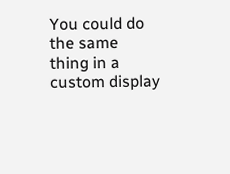You could do the same thing in a custom display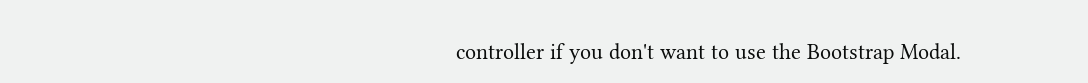controller if you don't want to use the Bootstrap Modal.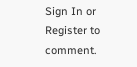Sign In or Register to comment.